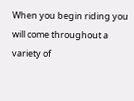When you begin riding you will come throughout a variety of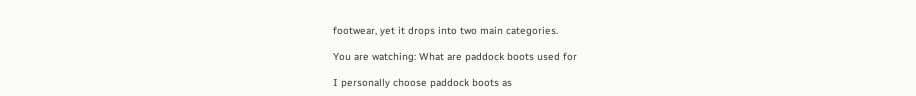footwear, yet it drops into two main categories.

You are watching: What are paddock boots used for

I personally choose paddock boots as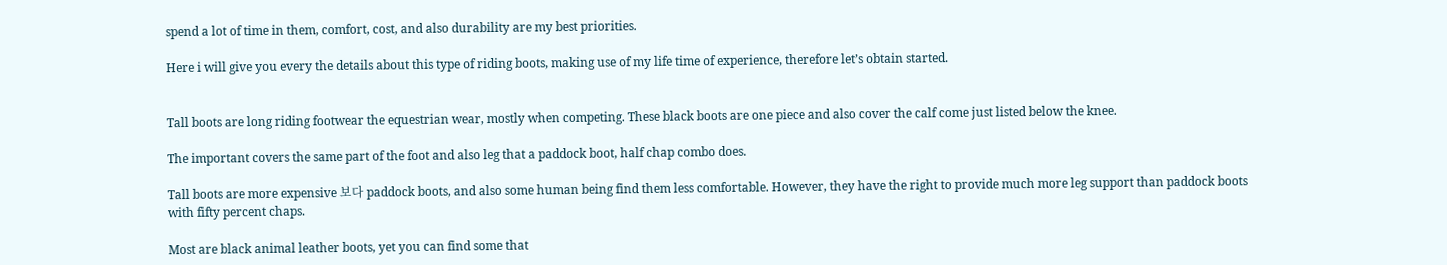spend a lot of time in them, comfort, cost, and also durability are my best priorities.

Here i will give you every the details about this type of riding boots, making use of my life time of experience, therefore let’s obtain started.


Tall boots are long riding footwear the equestrian wear, mostly when competing. These black boots are one piece and also cover the calf come just listed below the knee.

The important covers the same part of the foot and also leg that a paddock boot, half chap combo does.

Tall boots are more expensive 보다 paddock boots, and also some human being find them less comfortable. However, they have the right to provide much more leg support than paddock boots with fifty percent chaps.

Most are black animal leather boots, yet you can find some that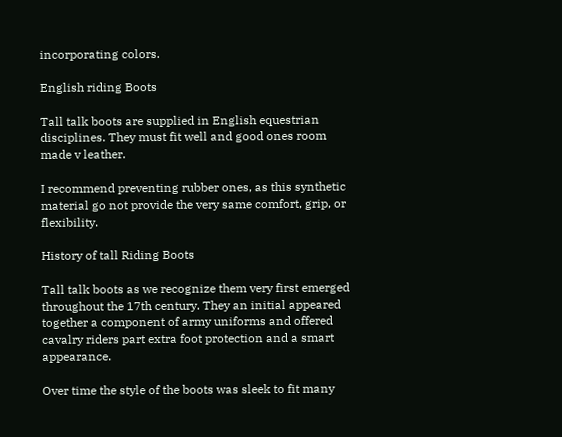incorporating colors.

English riding Boots

Tall talk boots are supplied in English equestrian disciplines. They must fit well and good ones room made v leather.

I recommend preventing rubber ones, as this synthetic material go not provide the very same comfort, grip, or flexibility.

History of tall Riding Boots

Tall talk boots as we recognize them very first emerged throughout the 17th century. They an initial appeared together a component of army uniforms and offered cavalry riders part extra foot protection and a smart appearance.

Over time the style of the boots was sleek to fit many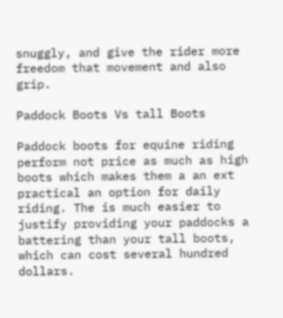snuggly, and give the rider more freedom that movement and also grip.

Paddock Boots Vs tall Boots

Paddock boots for equine riding perform not price as much as high boots which makes them a an ext practical an option for daily riding. The is much easier to justify providing your paddocks a battering than your tall boots, which can cost several hundred dollars.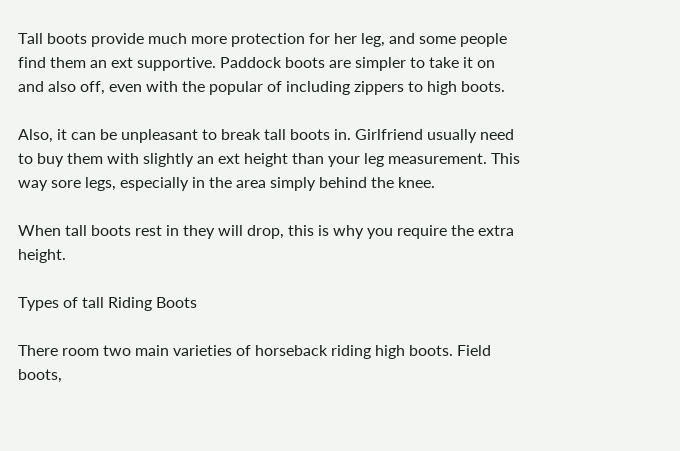Tall boots provide much more protection for her leg, and some people find them an ext supportive. Paddock boots are simpler to take it on and also off, even with the popular of including zippers to high boots.

Also, it can be unpleasant to break tall boots in. Girlfriend usually need to buy them with slightly an ext height than your leg measurement. This way sore legs, especially in the area simply behind the knee.

When tall boots rest in they will drop, this is why you require the extra height.

Types of tall Riding Boots

There room two main varieties of horseback riding high boots. Field boots,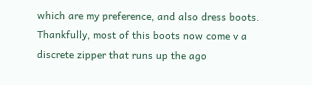which are my preference, and also dress boots. Thankfully, most of this boots now come v a discrete zipper that runs up the ago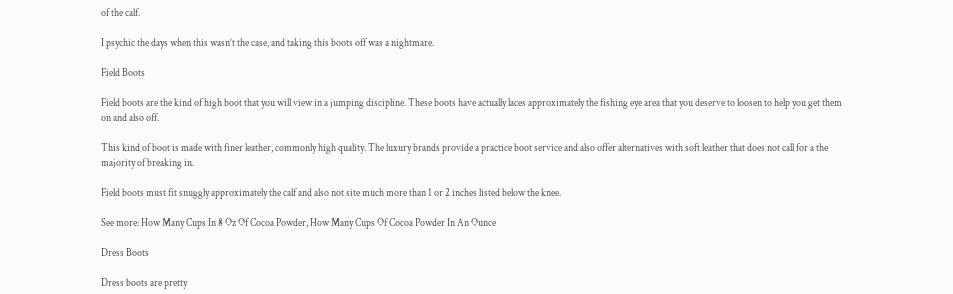of the calf.

I psychic the days when this wasn’t the case, and taking this boots off was a nightmare.

Field Boots

Field boots are the kind of high boot that you will view in a jumping discipline. These boots have actually laces approximately the fishing eye area that you deserve to loosen to help you get them on and also off.

This kind of boot is made with finer leather, commonly high quality. The luxury brands provide a practice boot service and also offer alternatives with soft leather that does not call for a the majority of breaking in.

Field boots must fit snuggly approximately the calf and also not site much more than 1 or 2 inches listed below the knee.

See more: How Many Cups In 8 Oz Of Cocoa Powder, How Many Cups Of Cocoa Powder In An Ounce

Dress Boots

Dress boots are pretty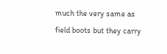much the very same as field boots but they carry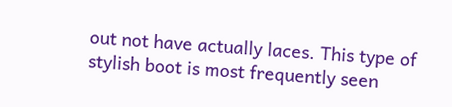out not have actually laces. This type of stylish boot is most frequently seen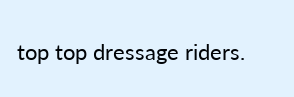top top dressage riders.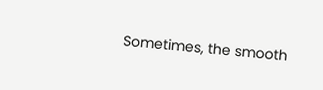Sometimes, the smooth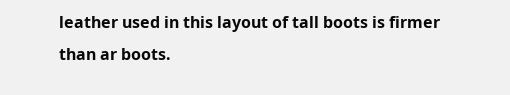leather used in this layout of tall boots is firmer than ar boots.